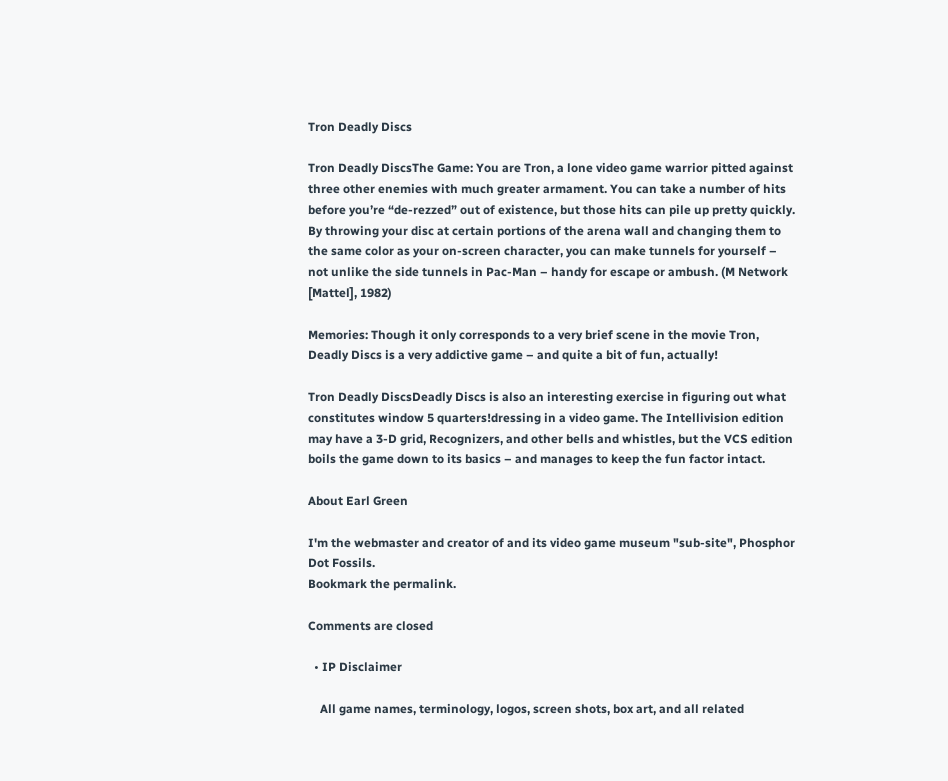Tron Deadly Discs

Tron Deadly DiscsThe Game: You are Tron, a lone video game warrior pitted against three other enemies with much greater armament. You can take a number of hits before you’re “de-rezzed” out of existence, but those hits can pile up pretty quickly. By throwing your disc at certain portions of the arena wall and changing them to the same color as your on-screen character, you can make tunnels for yourself – not unlike the side tunnels in Pac-Man – handy for escape or ambush. (M Network [Mattel], 1982)

Memories: Though it only corresponds to a very brief scene in the movie Tron, Deadly Discs is a very addictive game – and quite a bit of fun, actually!

Tron Deadly DiscsDeadly Discs is also an interesting exercise in figuring out what constitutes window 5 quarters!dressing in a video game. The Intellivision edition may have a 3-D grid, Recognizers, and other bells and whistles, but the VCS edition boils the game down to its basics – and manages to keep the fun factor intact.

About Earl Green

I'm the webmaster and creator of and its video game museum "sub-site", Phosphor Dot Fossils.
Bookmark the permalink.

Comments are closed

  • IP Disclaimer

    All game names, terminology, logos, screen shots, box art, and all related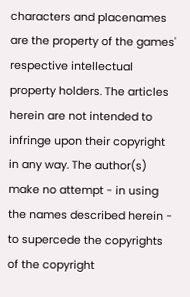characters and placenames are the property of the games' respective intellectual property holders. The articles herein are not intended to infringe upon their copyright in any way. The author(s) make no attempt - in using the names described herein - to supercede the copyrights of the copyright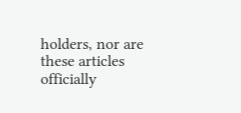holders, nor are these articles officially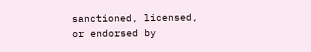sanctioned, licensed, or endorsed by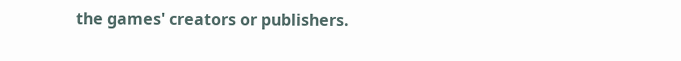the games' creators or publishers.